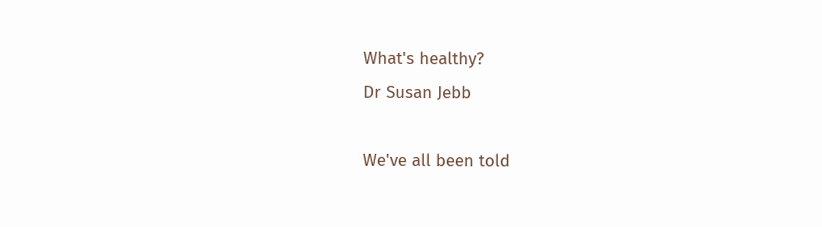What's healthy?
Dr Susan Jebb

We've all been told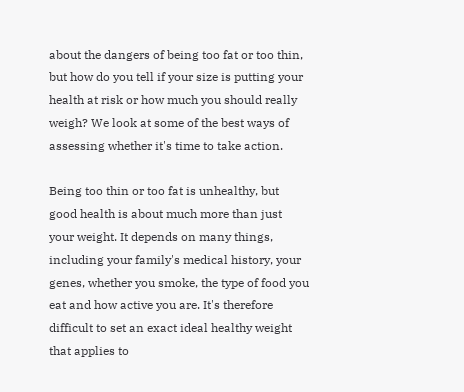about the dangers of being too fat or too thin, but how do you tell if your size is putting your health at risk or how much you should really weigh? We look at some of the best ways of assessing whether it's time to take action.

Being too thin or too fat is unhealthy, but good health is about much more than just your weight. It depends on many things, including your family's medical history, your genes, whether you smoke, the type of food you eat and how active you are. It's therefore difficult to set an exact ideal healthy weight that applies to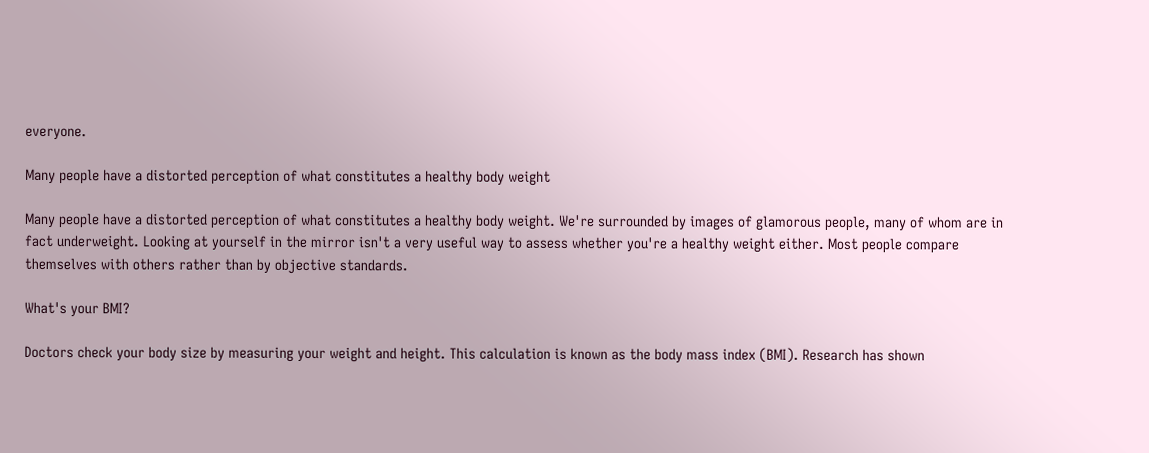everyone.

Many people have a distorted perception of what constitutes a healthy body weight

Many people have a distorted perception of what constitutes a healthy body weight. We're surrounded by images of glamorous people, many of whom are in fact underweight. Looking at yourself in the mirror isn't a very useful way to assess whether you're a healthy weight either. Most people compare themselves with others rather than by objective standards.

What's your BMI?

Doctors check your body size by measuring your weight and height. This calculation is known as the body mass index (BMI). Research has shown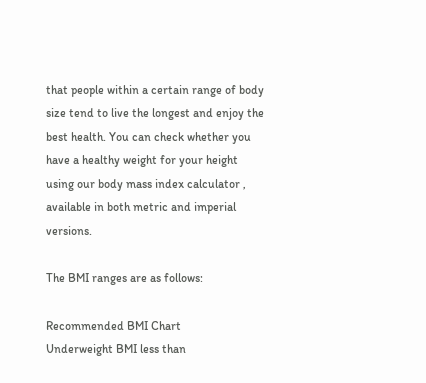that people within a certain range of body size tend to live the longest and enjoy the best health. You can check whether you have a healthy weight for your height using our body mass index calculator , available in both metric and imperial versions.

The BMI ranges are as follows:

Recommended BMI Chart
Underweight BMI less than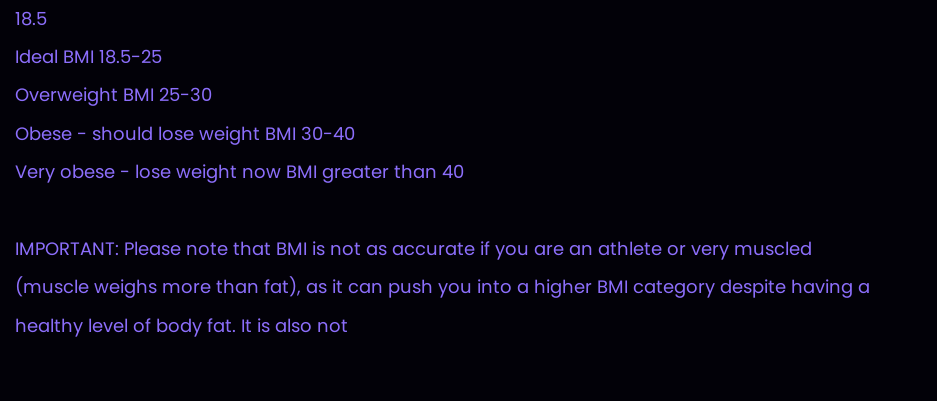18.5
Ideal BMI 18.5-25
Overweight BMI 25-30
Obese - should lose weight BMI 30-40
Very obese - lose weight now BMI greater than 40

IMPORTANT: Please note that BMI is not as accurate if you are an athlete or very muscled (muscle weighs more than fat), as it can push you into a higher BMI category despite having a healthy level of body fat. It is also not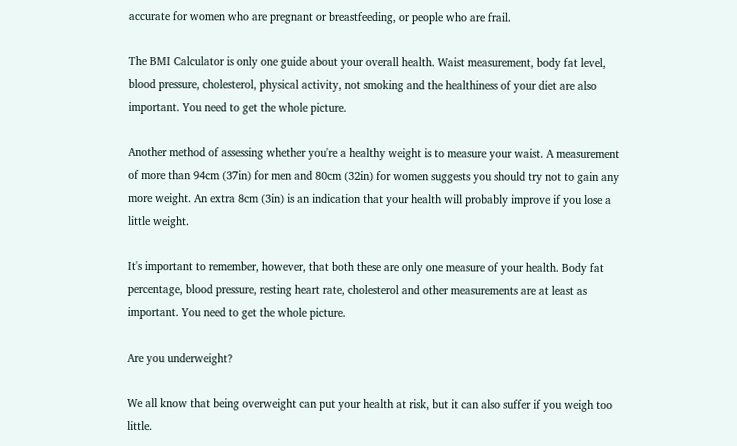accurate for women who are pregnant or breastfeeding, or people who are frail.

The BMI Calculator is only one guide about your overall health. Waist measurement, body fat level, blood pressure, cholesterol, physical activity, not smoking and the healthiness of your diet are also important. You need to get the whole picture.

Another method of assessing whether you're a healthy weight is to measure your waist. A measurement of more than 94cm (37in) for men and 80cm (32in) for women suggests you should try not to gain any more weight. An extra 8cm (3in) is an indication that your health will probably improve if you lose a little weight.

It's important to remember, however, that both these are only one measure of your health. Body fat percentage, blood pressure, resting heart rate, cholesterol and other measurements are at least as important. You need to get the whole picture.

Are you underweight?

We all know that being overweight can put your health at risk, but it can also suffer if you weigh too little.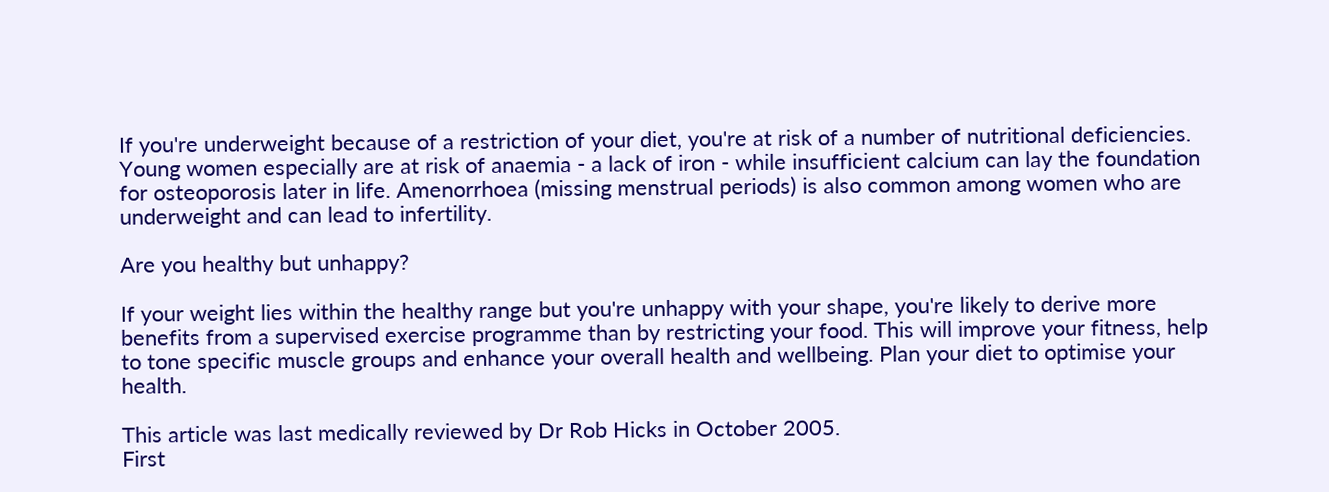If you're underweight because of a restriction of your diet, you're at risk of a number of nutritional deficiencies. Young women especially are at risk of anaemia - a lack of iron - while insufficient calcium can lay the foundation for osteoporosis later in life. Amenorrhoea (missing menstrual periods) is also common among women who are underweight and can lead to infertility.

Are you healthy but unhappy?

If your weight lies within the healthy range but you're unhappy with your shape, you're likely to derive more benefits from a supervised exercise programme than by restricting your food. This will improve your fitness, help to tone specific muscle groups and enhance your overall health and wellbeing. Plan your diet to optimise your health.

This article was last medically reviewed by Dr Rob Hicks in October 2005.
First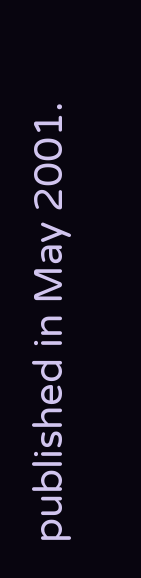published in May 2001.